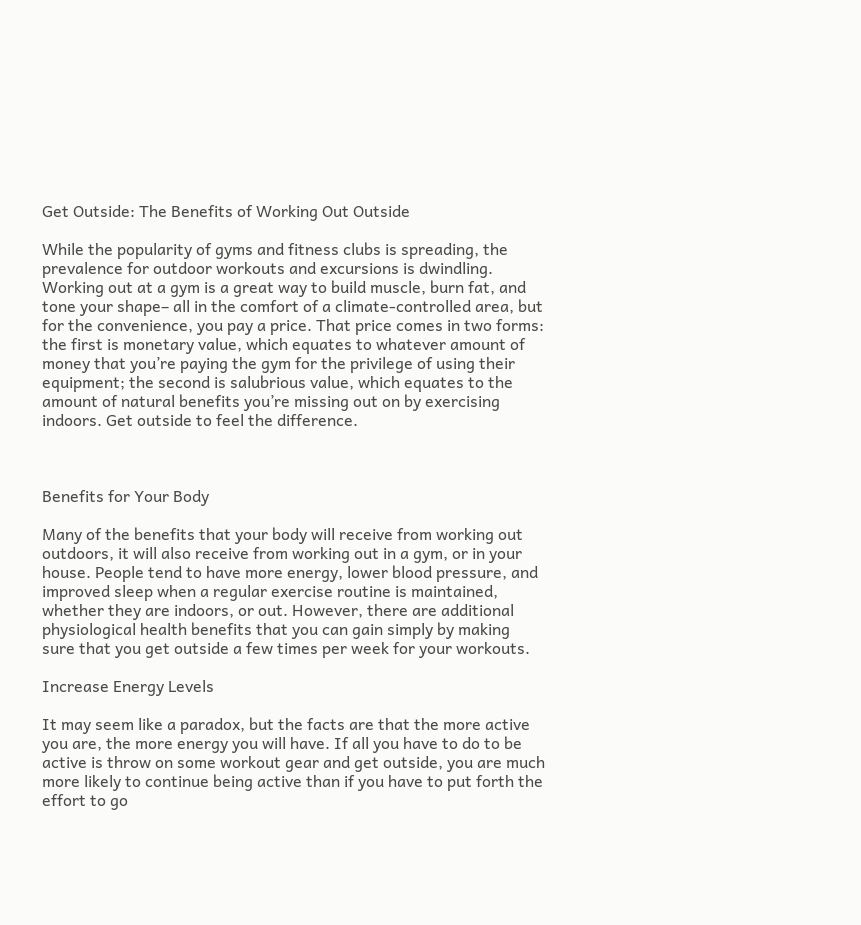Get Outside: The Benefits of Working Out Outside

While the popularity of gyms and fitness clubs is spreading, the prevalence for outdoor workouts and excursions is dwindling. Working out at a gym is a great way to build muscle, burn fat, and tone your shape– all in the comfort of a climate-controlled area, but for the convenience, you pay a price. That price comes in two forms: the first is monetary value, which equates to whatever amount of money that you’re paying the gym for the privilege of using their equipment; the second is salubrious value, which equates to the amount of natural benefits you’re missing out on by exercising indoors. Get outside to feel the difference.



Benefits for Your Body

Many of the benefits that your body will receive from working out outdoors, it will also receive from working out in a gym, or in your house. People tend to have more energy, lower blood pressure, and improved sleep when a regular exercise routine is maintained, whether they are indoors, or out. However, there are additional physiological health benefits that you can gain simply by making sure that you get outside a few times per week for your workouts.

Increase Energy Levels

It may seem like a paradox, but the facts are that the more active you are, the more energy you will have. If all you have to do to be active is throw on some workout gear and get outside, you are much more likely to continue being active than if you have to put forth the effort to go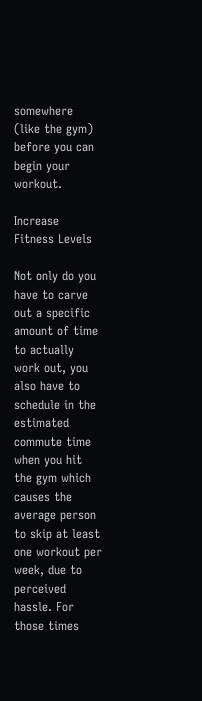somewhere (like the gym) before you can begin your workout.

Increase Fitness Levels

Not only do you have to carve out a specific amount of time to actually work out, you also have to schedule in the estimated commute time when you hit the gym which causes the average person to skip at least one workout per week, due to perceived hassle. For those times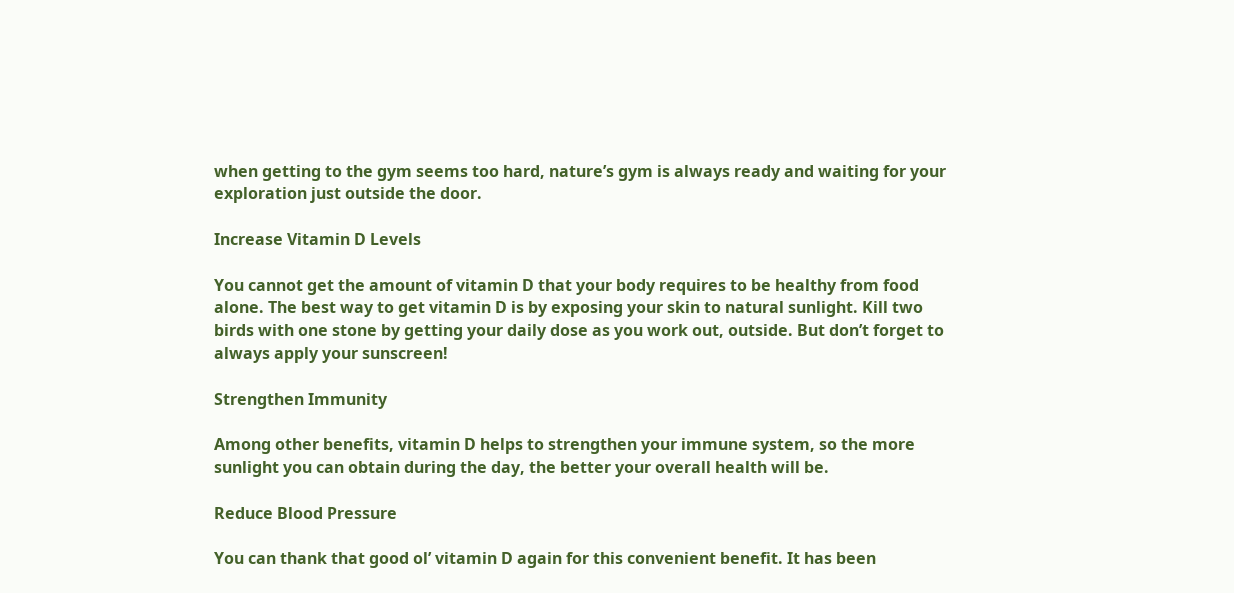when getting to the gym seems too hard, nature’s gym is always ready and waiting for your exploration just outside the door.

Increase Vitamin D Levels

You cannot get the amount of vitamin D that your body requires to be healthy from food alone. The best way to get vitamin D is by exposing your skin to natural sunlight. Kill two birds with one stone by getting your daily dose as you work out, outside. But don’t forget to always apply your sunscreen!

Strengthen Immunity

Among other benefits, vitamin D helps to strengthen your immune system, so the more sunlight you can obtain during the day, the better your overall health will be.

Reduce Blood Pressure

You can thank that good ol’ vitamin D again for this convenient benefit. It has been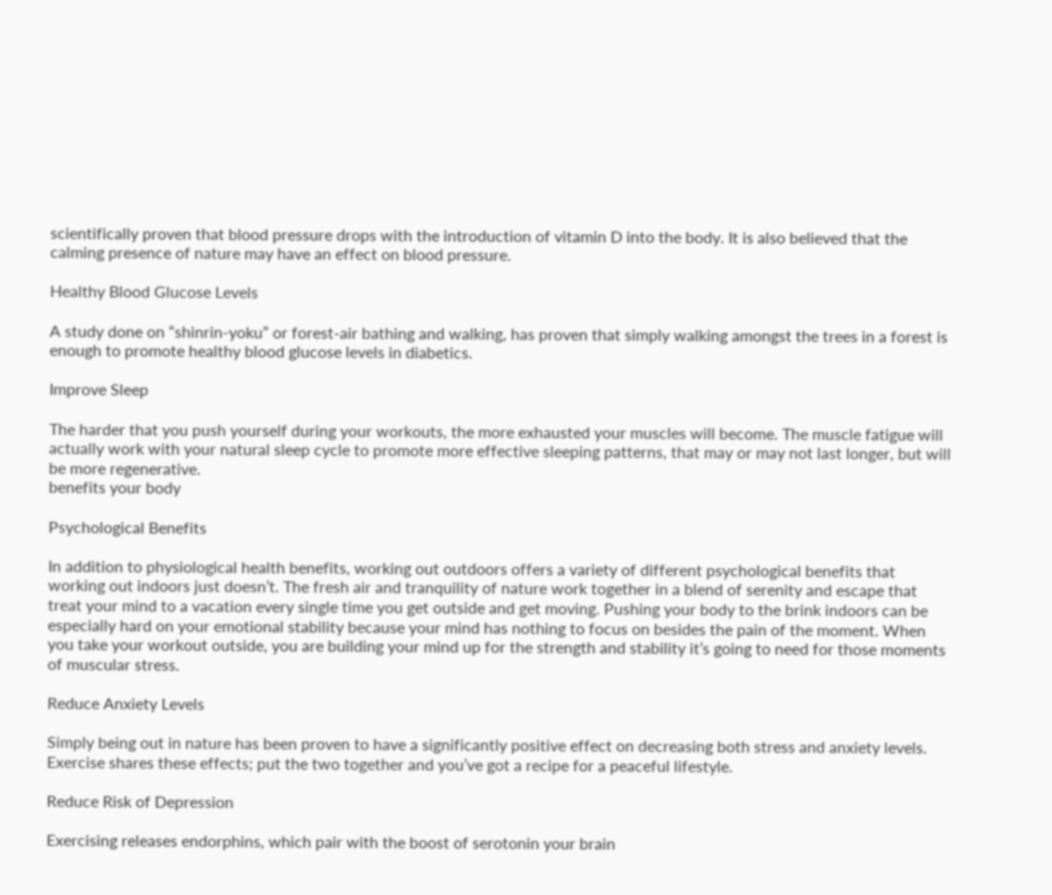scientifically proven that blood pressure drops with the introduction of vitamin D into the body. It is also believed that the calming presence of nature may have an effect on blood pressure.

Healthy Blood Glucose Levels

A study done on “shinrin-yoku” or forest-air bathing and walking, has proven that simply walking amongst the trees in a forest is enough to promote healthy blood glucose levels in diabetics.

Improve Sleep

The harder that you push yourself during your workouts, the more exhausted your muscles will become. The muscle fatigue will actually work with your natural sleep cycle to promote more effective sleeping patterns, that may or may not last longer, but will be more regenerative.
benefits your body

Psychological Benefits

In addition to physiological health benefits, working out outdoors offers a variety of different psychological benefits that working out indoors just doesn’t. The fresh air and tranquility of nature work together in a blend of serenity and escape that treat your mind to a vacation every single time you get outside and get moving. Pushing your body to the brink indoors can be especially hard on your emotional stability because your mind has nothing to focus on besides the pain of the moment. When you take your workout outside, you are building your mind up for the strength and stability it’s going to need for those moments of muscular stress.

Reduce Anxiety Levels

Simply being out in nature has been proven to have a significantly positive effect on decreasing both stress and anxiety levels. Exercise shares these effects; put the two together and you’ve got a recipe for a peaceful lifestyle.

Reduce Risk of Depression

Exercising releases endorphins, which pair with the boost of serotonin your brain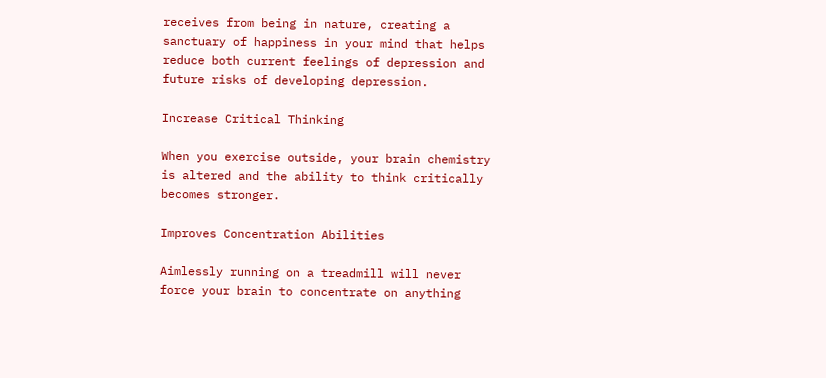receives from being in nature, creating a sanctuary of happiness in your mind that helps reduce both current feelings of depression and future risks of developing depression.

Increase Critical Thinking

When you exercise outside, your brain chemistry is altered and the ability to think critically becomes stronger.

Improves Concentration Abilities

Aimlessly running on a treadmill will never force your brain to concentrate on anything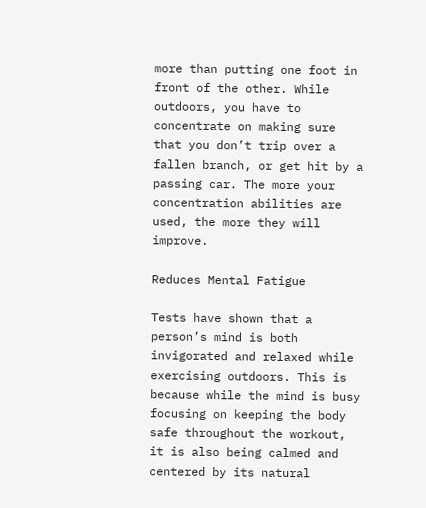more than putting one foot in front of the other. While outdoors, you have to concentrate on making sure that you don’t trip over a fallen branch, or get hit by a passing car. The more your concentration abilities are used, the more they will improve.

Reduces Mental Fatigue

Tests have shown that a person’s mind is both invigorated and relaxed while exercising outdoors. This is because while the mind is busy focusing on keeping the body safe throughout the workout, it is also being calmed and centered by its natural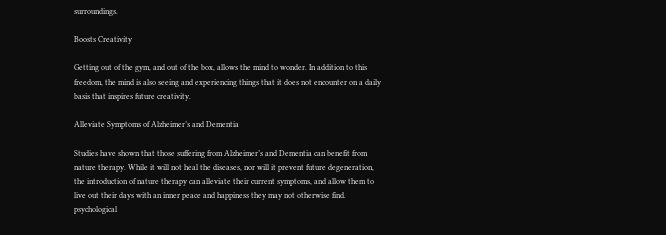surroundings.

Boosts Creativity

Getting out of the gym, and out of the box, allows the mind to wonder. In addition to this freedom, the mind is also seeing and experiencing things that it does not encounter on a daily basis that inspires future creativity.

Alleviate Symptoms of Alzheimer’s and Dementia

Studies have shown that those suffering from Alzheimer’s and Dementia can benefit from nature therapy. While it will not heal the diseases, nor will it prevent future degeneration, the introduction of nature therapy can alleviate their current symptoms, and allow them to live out their days with an inner peace and happiness they may not otherwise find.
psychological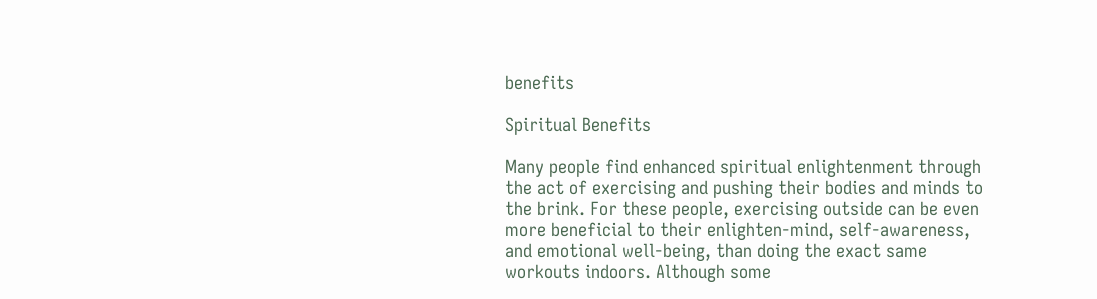benefits

Spiritual Benefits

Many people find enhanced spiritual enlightenment through the act of exercising and pushing their bodies and minds to the brink. For these people, exercising outside can be even more beneficial to their enlighten-mind, self-awareness, and emotional well-being, than doing the exact same workouts indoors. Although some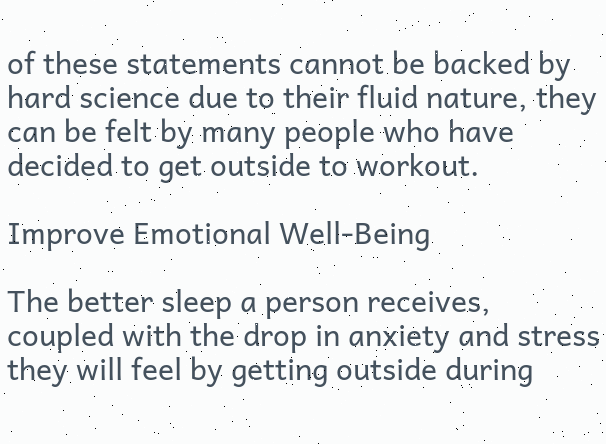of these statements cannot be backed by hard science due to their fluid nature, they can be felt by many people who have decided to get outside to workout.

Improve Emotional Well-Being

The better sleep a person receives, coupled with the drop in anxiety and stress they will feel by getting outside during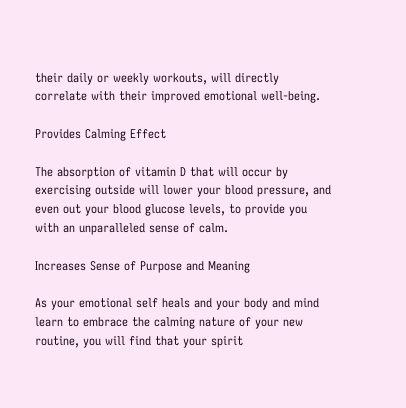their daily or weekly workouts, will directly correlate with their improved emotional well-being.

Provides Calming Effect

The absorption of vitamin D that will occur by exercising outside will lower your blood pressure, and even out your blood glucose levels, to provide you with an unparalleled sense of calm.

Increases Sense of Purpose and Meaning

As your emotional self heals and your body and mind learn to embrace the calming nature of your new routine, you will find that your spirit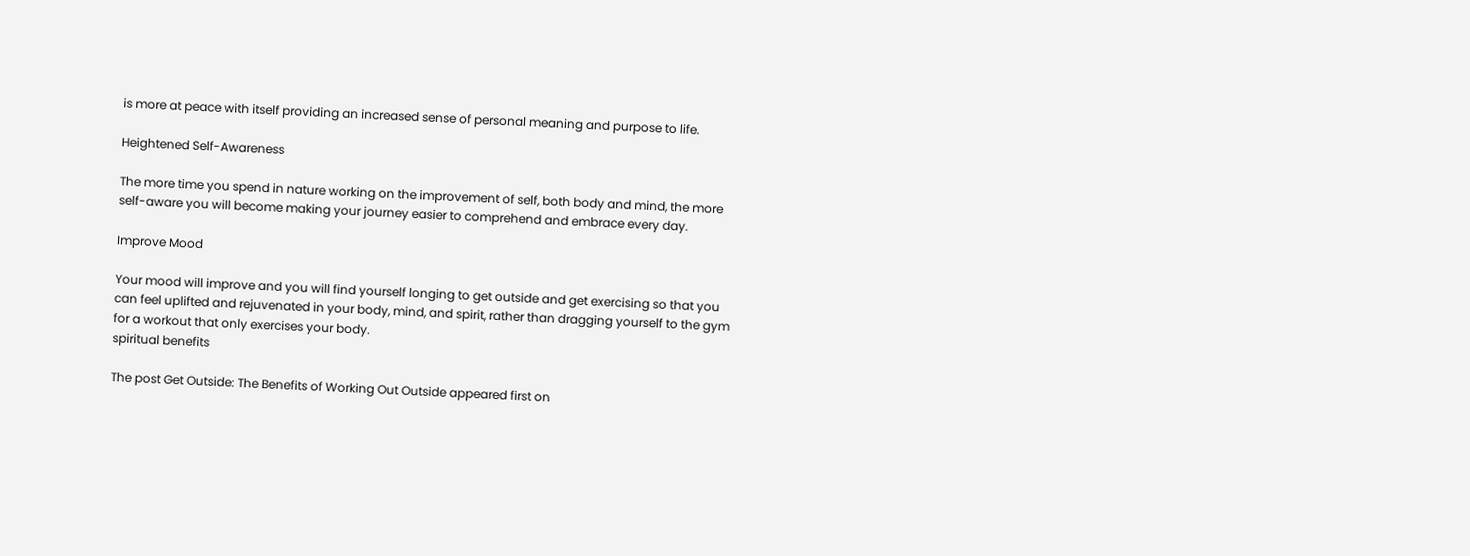is more at peace with itself providing an increased sense of personal meaning and purpose to life.

Heightened Self-Awareness

The more time you spend in nature working on the improvement of self, both body and mind, the more self-aware you will become making your journey easier to comprehend and embrace every day.

Improve Mood

Your mood will improve and you will find yourself longing to get outside and get exercising so that you can feel uplifted and rejuvenated in your body, mind, and spirit, rather than dragging yourself to the gym for a workout that only exercises your body.
spiritual benefits

The post Get Outside: The Benefits of Working Out Outside appeared first on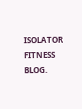ISOLATOR FITNESS BLOG.